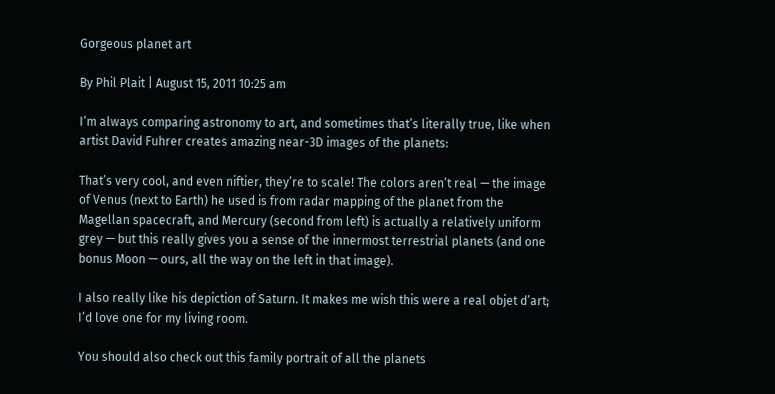Gorgeous planet art

By Phil Plait | August 15, 2011 10:25 am

I’m always comparing astronomy to art, and sometimes that’s literally true, like when artist David Fuhrer creates amazing near-3D images of the planets:

That’s very cool, and even niftier, they’re to scale! The colors aren’t real — the image of Venus (next to Earth) he used is from radar mapping of the planet from the Magellan spacecraft, and Mercury (second from left) is actually a relatively uniform grey — but this really gives you a sense of the innermost terrestrial planets (and one bonus Moon — ours, all the way on the left in that image).

I also really like his depiction of Saturn. It makes me wish this were a real objet d’art; I’d love one for my living room.

You should also check out this family portrait of all the planets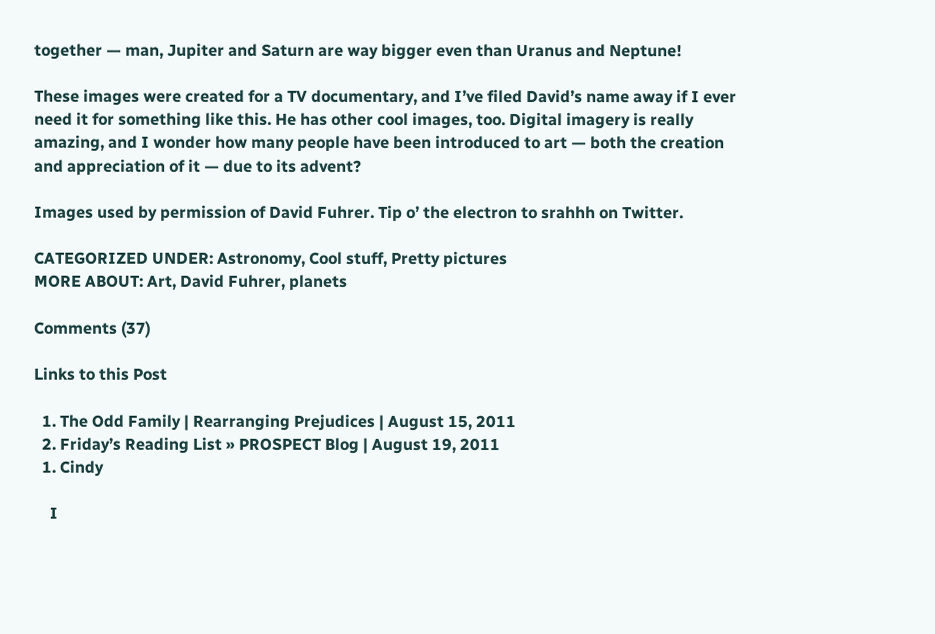together — man, Jupiter and Saturn are way bigger even than Uranus and Neptune!

These images were created for a TV documentary, and I’ve filed David’s name away if I ever need it for something like this. He has other cool images, too. Digital imagery is really amazing, and I wonder how many people have been introduced to art — both the creation and appreciation of it — due to its advent?

Images used by permission of David Fuhrer. Tip o’ the electron to srahhh on Twitter.

CATEGORIZED UNDER: Astronomy, Cool stuff, Pretty pictures
MORE ABOUT: Art, David Fuhrer, planets

Comments (37)

Links to this Post

  1. The Odd Family | Rearranging Prejudices | August 15, 2011
  2. Friday’s Reading List » PROSPECT Blog | August 19, 2011
  1. Cindy

    I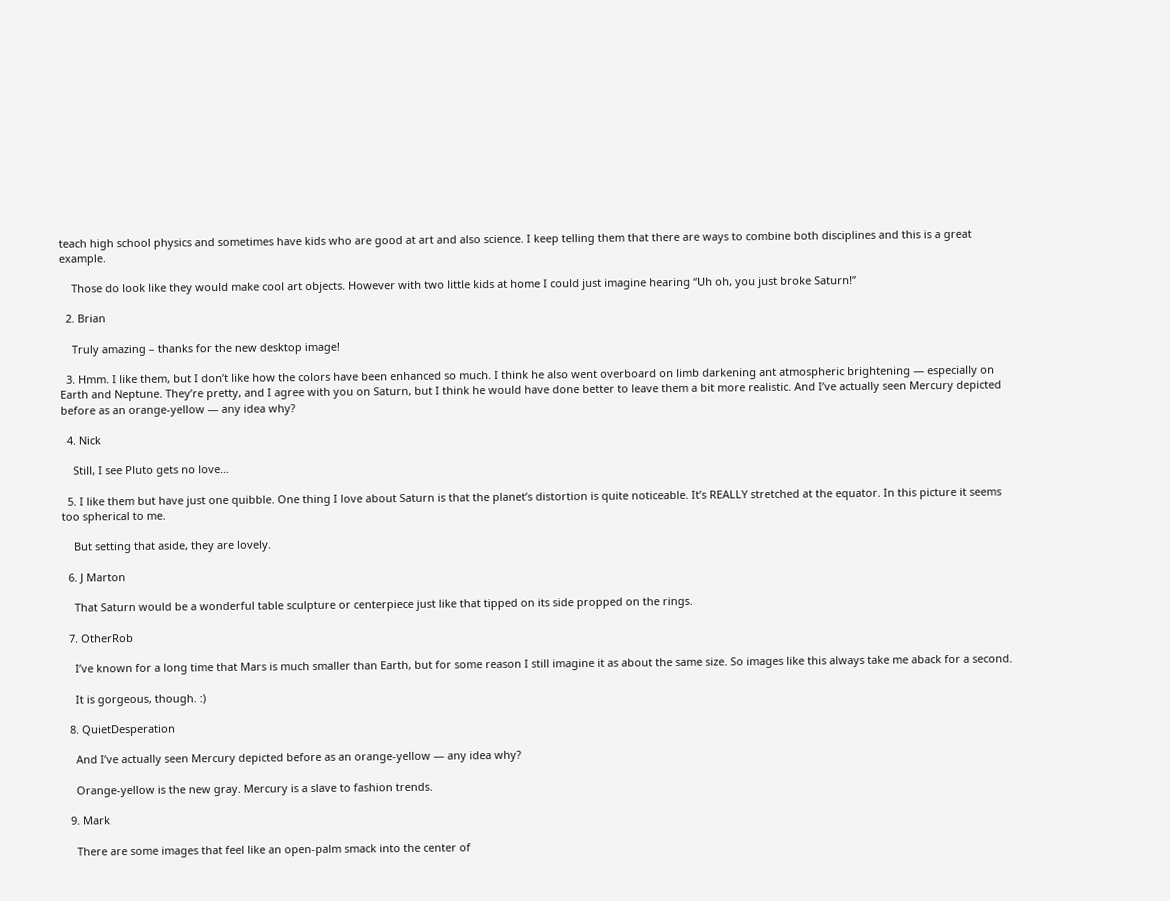teach high school physics and sometimes have kids who are good at art and also science. I keep telling them that there are ways to combine both disciplines and this is a great example.

    Those do look like they would make cool art objects. However with two little kids at home I could just imagine hearing “Uh oh, you just broke Saturn!”

  2. Brian

    Truly amazing – thanks for the new desktop image!

  3. Hmm. I like them, but I don’t like how the colors have been enhanced so much. I think he also went overboard on limb darkening ant atmospheric brightening — especially on Earth and Neptune. They’re pretty, and I agree with you on Saturn, but I think he would have done better to leave them a bit more realistic. And I’ve actually seen Mercury depicted before as an orange-yellow — any idea why?

  4. Nick

    Still, I see Pluto gets no love…

  5. I like them but have just one quibble. One thing I love about Saturn is that the planet’s distortion is quite noticeable. It’s REALLY stretched at the equator. In this picture it seems too spherical to me.

    But setting that aside, they are lovely.

  6. J Marton

    That Saturn would be a wonderful table sculpture or centerpiece just like that tipped on its side propped on the rings.

  7. OtherRob

    I’ve known for a long time that Mars is much smaller than Earth, but for some reason I still imagine it as about the same size. So images like this always take me aback for a second.

    It is gorgeous, though. :)

  8. QuietDesperation

    And I’ve actually seen Mercury depicted before as an orange-yellow — any idea why?

    Orange-yellow is the new gray. Mercury is a slave to fashion trends.

  9. Mark

    There are some images that feel like an open-palm smack into the center of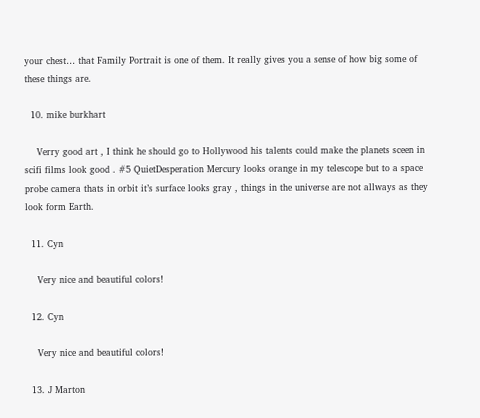your chest… that Family Portrait is one of them. It really gives you a sense of how big some of these things are.

  10. mike burkhart

    Verry good art , I think he should go to Hollywood his talents could make the planets sceen in scifi films look good . #5 QuietDesperation Mercury looks orange in my telescope but to a space probe camera thats in orbit it’s surface looks gray , things in the universe are not allways as they look form Earth.

  11. Cyn

    Very nice and beautiful colors!

  12. Cyn

    Very nice and beautiful colors!

  13. J Marton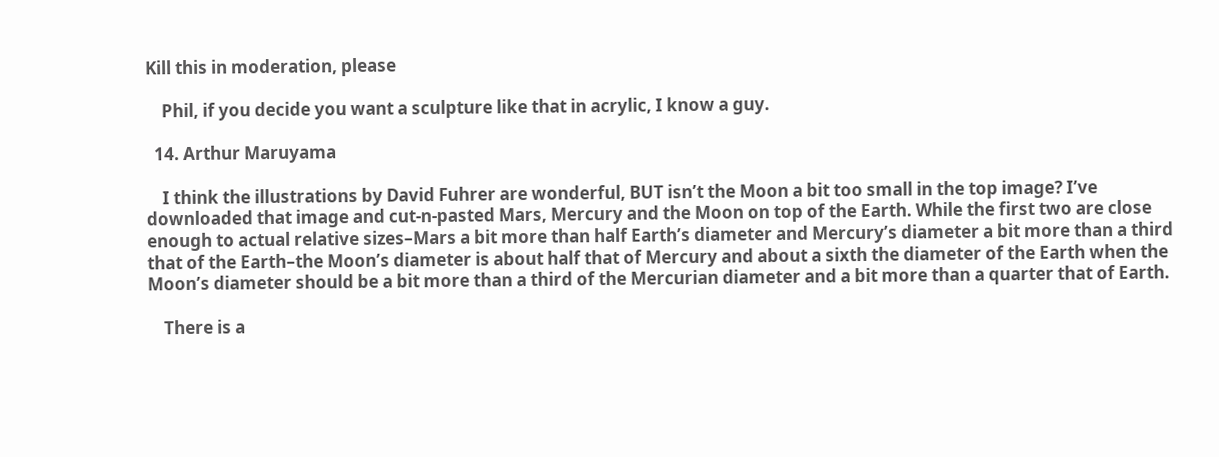Kill this in moderation, please

    Phil, if you decide you want a sculpture like that in acrylic, I know a guy.

  14. Arthur Maruyama

    I think the illustrations by David Fuhrer are wonderful, BUT isn’t the Moon a bit too small in the top image? I’ve downloaded that image and cut-n-pasted Mars, Mercury and the Moon on top of the Earth. While the first two are close enough to actual relative sizes–Mars a bit more than half Earth’s diameter and Mercury’s diameter a bit more than a third that of the Earth–the Moon’s diameter is about half that of Mercury and about a sixth the diameter of the Earth when the Moon’s diameter should be a bit more than a third of the Mercurian diameter and a bit more than a quarter that of Earth.

    There is a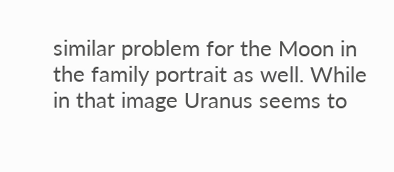similar problem for the Moon in the family portrait as well. While in that image Uranus seems to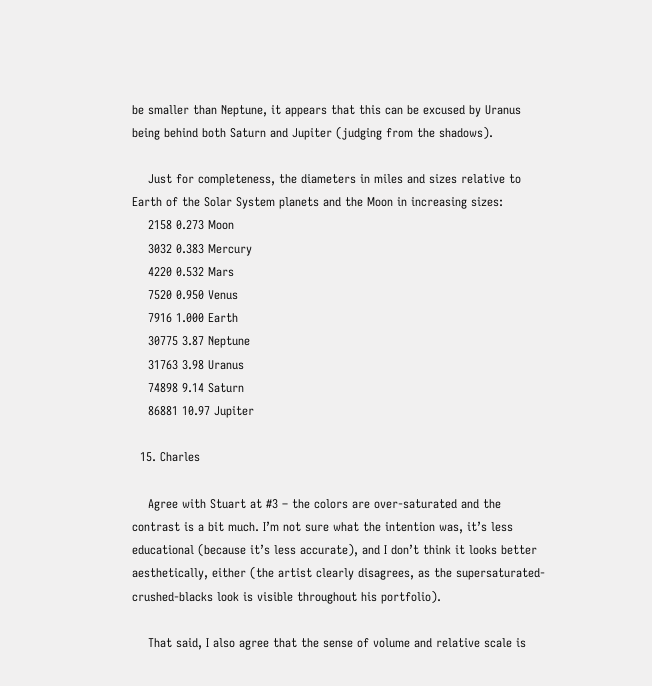be smaller than Neptune, it appears that this can be excused by Uranus being behind both Saturn and Jupiter (judging from the shadows).

    Just for completeness, the diameters in miles and sizes relative to Earth of the Solar System planets and the Moon in increasing sizes:
    2158 0.273 Moon
    3032 0.383 Mercury
    4220 0.532 Mars
    7520 0.950 Venus
    7916 1.000 Earth
    30775 3.87 Neptune
    31763 3.98 Uranus
    74898 9.14 Saturn
    86881 10.97 Jupiter

  15. Charles

    Agree with Stuart at #3 – the colors are over-saturated and the contrast is a bit much. I’m not sure what the intention was, it’s less educational (because it’s less accurate), and I don’t think it looks better aesthetically, either (the artist clearly disagrees, as the supersaturated-crushed-blacks look is visible throughout his portfolio).

    That said, I also agree that the sense of volume and relative scale is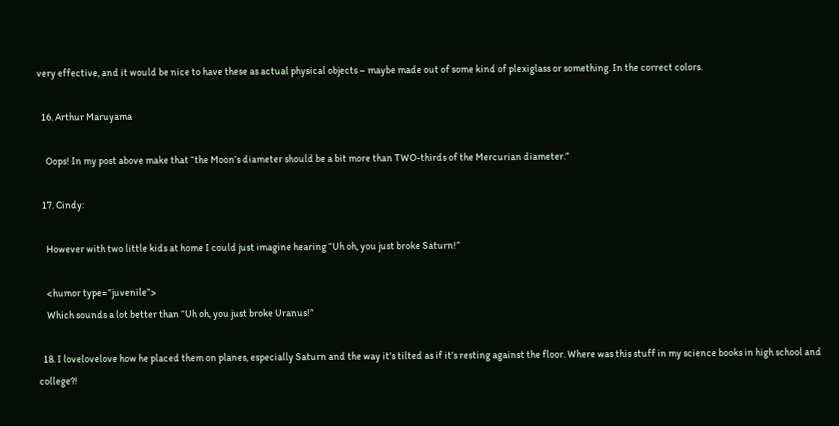very effective, and it would be nice to have these as actual physical objects – maybe made out of some kind of plexiglass or something. In the correct colors.

  16. Arthur Maruyama

    Oops! In my post above make that “the Moon’s diameter should be a bit more than TWO-thirds of the Mercurian diameter.”

  17. Cindy:

    However with two little kids at home I could just imagine hearing “Uh oh, you just broke Saturn!”

    <humor type=”juvenile”>
    Which sounds a lot better than “Uh oh, you just broke Uranus!”

  18. I lovelovelove how he placed them on planes, especially Saturn and the way it’s tilted as if it’s resting against the floor. Where was this stuff in my science books in high school and college?!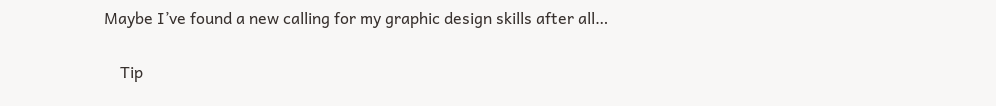Maybe I’ve found a new calling for my graphic design skills after all…

    Tip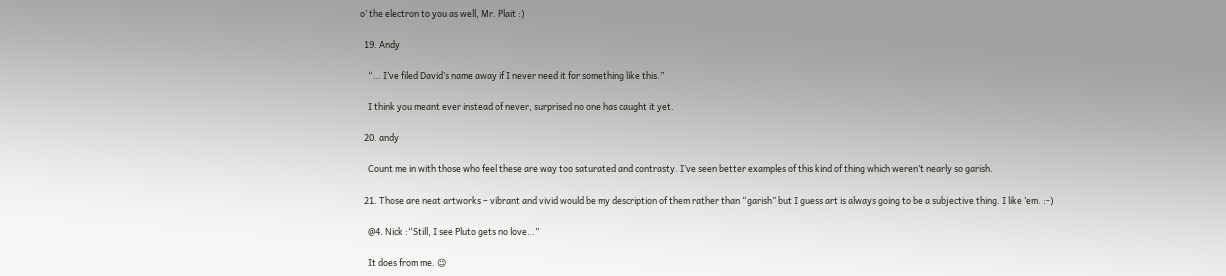o’ the electron to you as well, Mr. Plait :)

  19. Andy

    “… I’ve filed David’s name away if I never need it for something like this.”

    I think you meant ever instead of never, surprised no one has caught it yet.

  20. andy

    Count me in with those who feel these are way too saturated and contrasty. I’ve seen better examples of this kind of thing which weren’t nearly so garish.

  21. Those are neat artworks – vibrant and vivid would be my description of them rather than “garish” but I guess art is always going to be a subjective thing. I like ’em. :-)

    @4. Nick :“Still, I see Pluto gets no love…”

    It does from me. 😉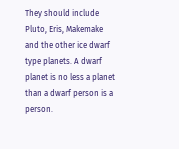They should include Pluto, Eris, Makemake and the other ice dwarf type planets. A dwarf planet is no less a planet than a dwarf person is a person.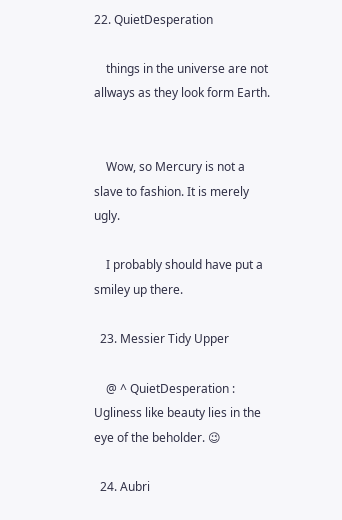22. QuietDesperation

    things in the universe are not allways as they look form Earth.


    Wow, so Mercury is not a slave to fashion. It is merely ugly.

    I probably should have put a smiley up there.

  23. Messier Tidy Upper

    @ ^ QuietDesperation : Ugliness like beauty lies in the eye of the beholder. 😉

  24. Aubri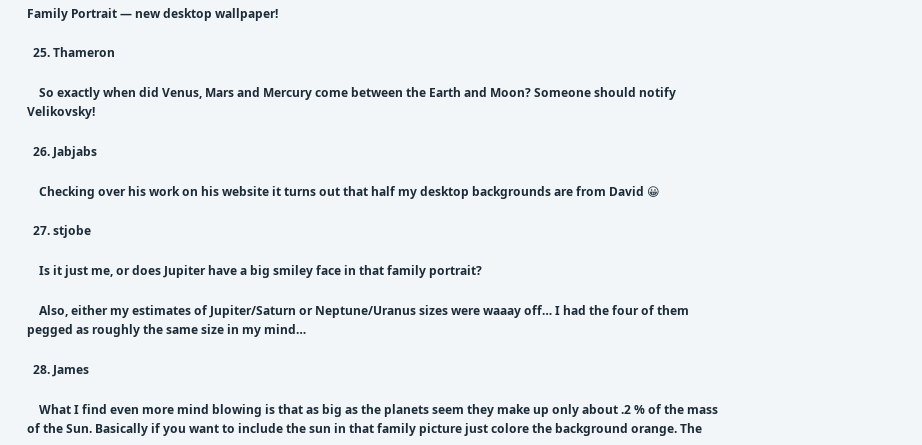Family Portrait — new desktop wallpaper!

  25. Thameron

    So exactly when did Venus, Mars and Mercury come between the Earth and Moon? Someone should notify Velikovsky!

  26. Jabjabs

    Checking over his work on his website it turns out that half my desktop backgrounds are from David 😀

  27. stjobe

    Is it just me, or does Jupiter have a big smiley face in that family portrait?

    Also, either my estimates of Jupiter/Saturn or Neptune/Uranus sizes were waaay off… I had the four of them pegged as roughly the same size in my mind…

  28. James

    What I find even more mind blowing is that as big as the planets seem they make up only about .2 % of the mass of the Sun. Basically if you want to include the sun in that family picture just colore the background orange. The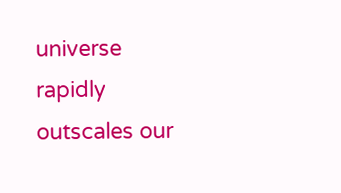universe rapidly outscales our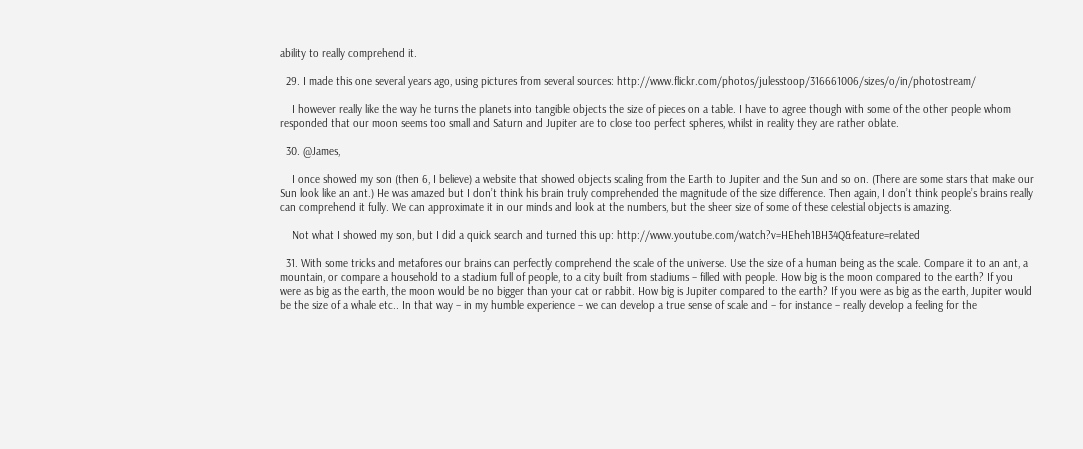ability to really comprehend it.

  29. I made this one several years ago, using pictures from several sources: http://www.flickr.com/photos/julesstoop/316661006/sizes/o/in/photostream/

    I however really like the way he turns the planets into tangible objects the size of pieces on a table. I have to agree though with some of the other people whom responded that our moon seems too small and Saturn and Jupiter are to close too perfect spheres, whilst in reality they are rather oblate.

  30. @James,

    I once showed my son (then 6, I believe) a website that showed objects scaling from the Earth to Jupiter and the Sun and so on. (There are some stars that make our Sun look like an ant.) He was amazed but I don’t think his brain truly comprehended the magnitude of the size difference. Then again, I don’t think people’s brains really can comprehend it fully. We can approximate it in our minds and look at the numbers, but the sheer size of some of these celestial objects is amazing.

    Not what I showed my son, but I did a quick search and turned this up: http://www.youtube.com/watch?v=HEheh1BH34Q&feature=related

  31. With some tricks and metafores our brains can perfectly comprehend the scale of the universe. Use the size of a human being as the scale. Compare it to an ant, a mountain, or compare a household to a stadium full of people, to a city built from stadiums – filled with people. How big is the moon compared to the earth? If you were as big as the earth, the moon would be no bigger than your cat or rabbit. How big is Jupiter compared to the earth? If you were as big as the earth, Jupiter would be the size of a whale etc.. In that way – in my humble experience – we can develop a true sense of scale and – for instance – really develop a feeling for the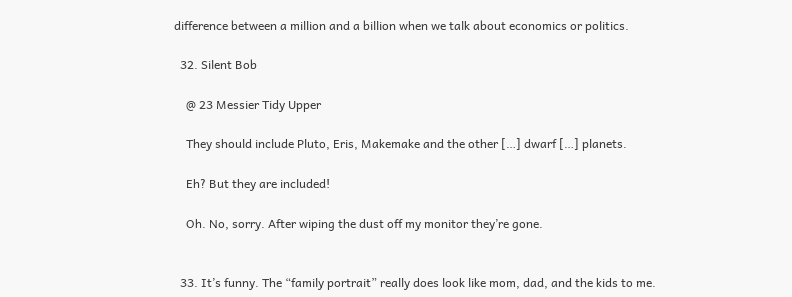difference between a million and a billion when we talk about economics or politics.

  32. Silent Bob

    @ 23 Messier Tidy Upper

    They should include Pluto, Eris, Makemake and the other […] dwarf […] planets.

    Eh? But they are included!

    Oh. No, sorry. After wiping the dust off my monitor they’re gone.


  33. It’s funny. The “family portrait” really does look like mom, dad, and the kids to me.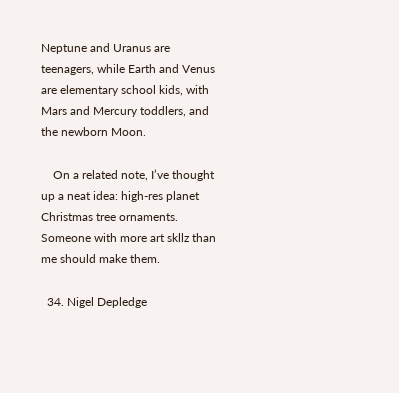Neptune and Uranus are teenagers, while Earth and Venus are elementary school kids, with Mars and Mercury toddlers, and the newborn Moon.

    On a related note, I’ve thought up a neat idea: high-res planet Christmas tree ornaments. Someone with more art skllz than me should make them.

  34. Nigel Depledge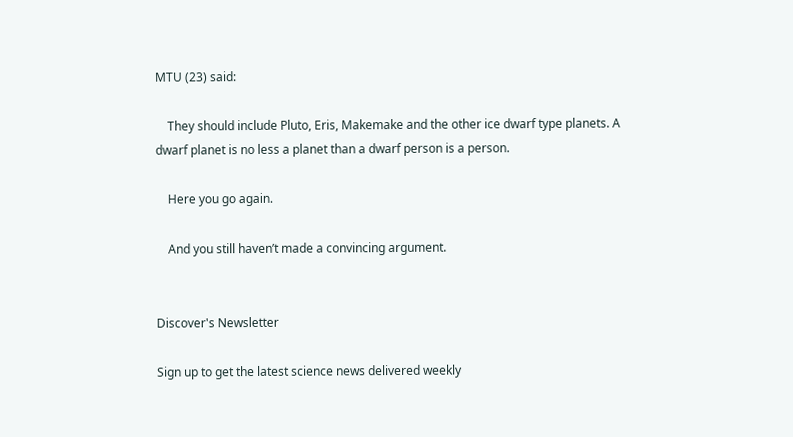MTU (23) said:

    They should include Pluto, Eris, Makemake and the other ice dwarf type planets. A dwarf planet is no less a planet than a dwarf person is a person.

    Here you go again.

    And you still haven’t made a convincing argument.


Discover's Newsletter

Sign up to get the latest science news delivered weekly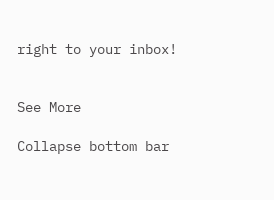right to your inbox!


See More

Collapse bottom bar